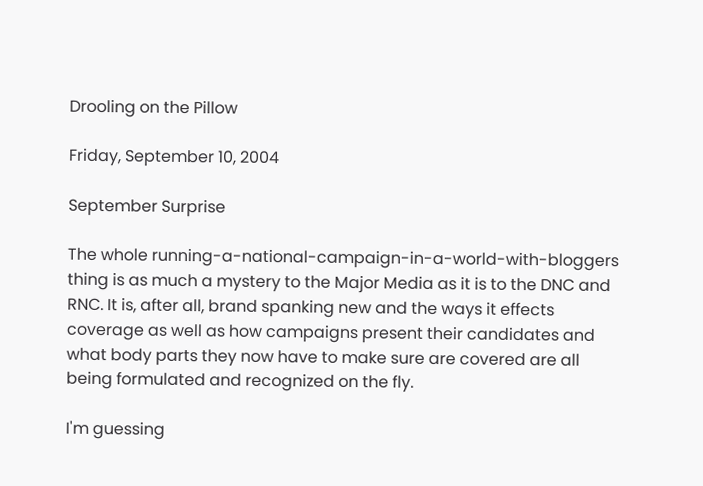Drooling on the Pillow

Friday, September 10, 2004

September Surprise

The whole running-a-national-campaign-in-a-world-with-bloggers thing is as much a mystery to the Major Media as it is to the DNC and RNC. It is, after all, brand spanking new and the ways it effects coverage as well as how campaigns present their candidates and what body parts they now have to make sure are covered are all being formulated and recognized on the fly.

I'm guessing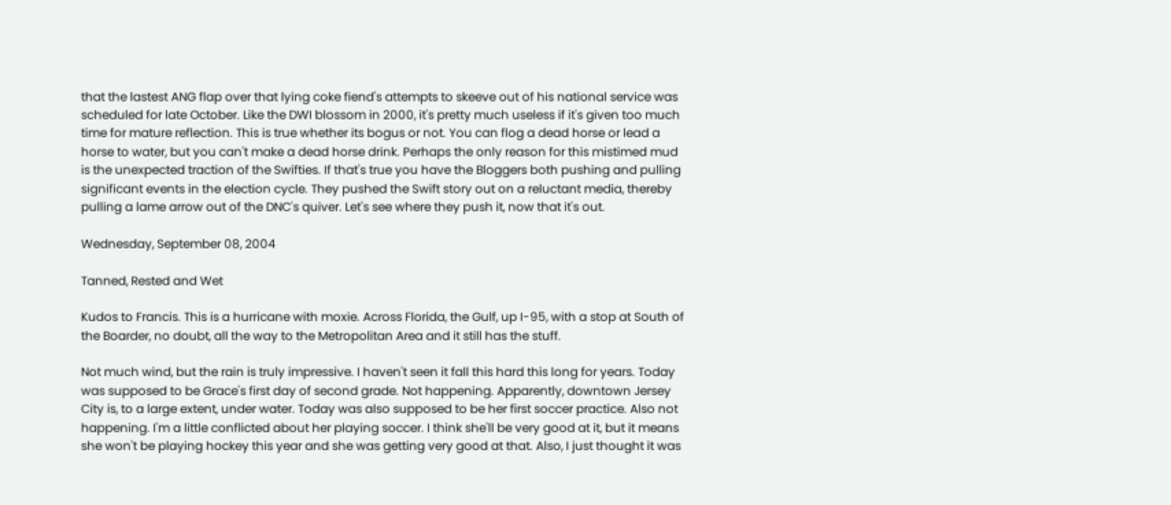that the lastest ANG flap over that lying coke fiend's attempts to skeeve out of his national service was scheduled for late October. Like the DWI blossom in 2000, it's pretty much useless if it's given too much time for mature reflection. This is true whether its bogus or not. You can flog a dead horse or lead a horse to water, but you can't make a dead horse drink. Perhaps the only reason for this mistimed mud is the unexpected traction of the Swifties. If that's true you have the Bloggers both pushing and pulling significant events in the election cycle. They pushed the Swift story out on a reluctant media, thereby pulling a lame arrow out of the DNC's quiver. Let's see where they push it, now that it's out.

Wednesday, September 08, 2004

Tanned, Rested and Wet

Kudos to Francis. This is a hurricane with moxie. Across Florida, the Gulf, up I-95, with a stop at South of the Boarder, no doubt, all the way to the Metropolitan Area and it still has the stuff.

Not much wind, but the rain is truly impressive. I haven't seen it fall this hard this long for years. Today was supposed to be Grace's first day of second grade. Not happening. Apparently, downtown Jersey City is, to a large extent, under water. Today was also supposed to be her first soccer practice. Also not happening. I'm a little conflicted about her playing soccer. I think she'll be very good at it, but it means she won't be playing hockey this year and she was getting very good at that. Also, I just thought it was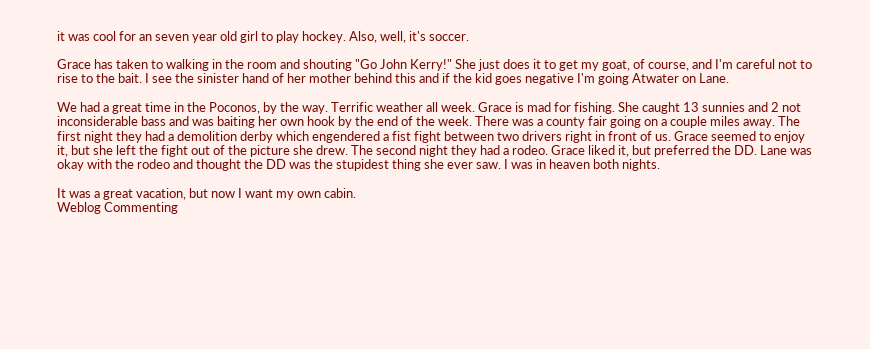it was cool for an seven year old girl to play hockey. Also, well, it's soccer.

Grace has taken to walking in the room and shouting "Go John Kerry!" She just does it to get my goat, of course, and I'm careful not to rise to the bait. I see the sinister hand of her mother behind this and if the kid goes negative I'm going Atwater on Lane.

We had a great time in the Poconos, by the way. Terrific weather all week. Grace is mad for fishing. She caught 13 sunnies and 2 not inconsiderable bass and was baiting her own hook by the end of the week. There was a county fair going on a couple miles away. The first night they had a demolition derby which engendered a fist fight between two drivers right in front of us. Grace seemed to enjoy it, but she left the fight out of the picture she drew. The second night they had a rodeo. Grace liked it, but preferred the DD. Lane was okay with the rodeo and thought the DD was the stupidest thing she ever saw. I was in heaven both nights.

It was a great vacation, but now I want my own cabin.
Weblog Commenting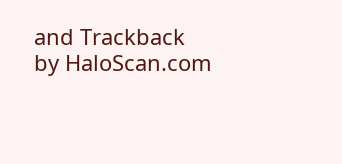and Trackback by HaloScan.com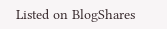Listed on BlogShares